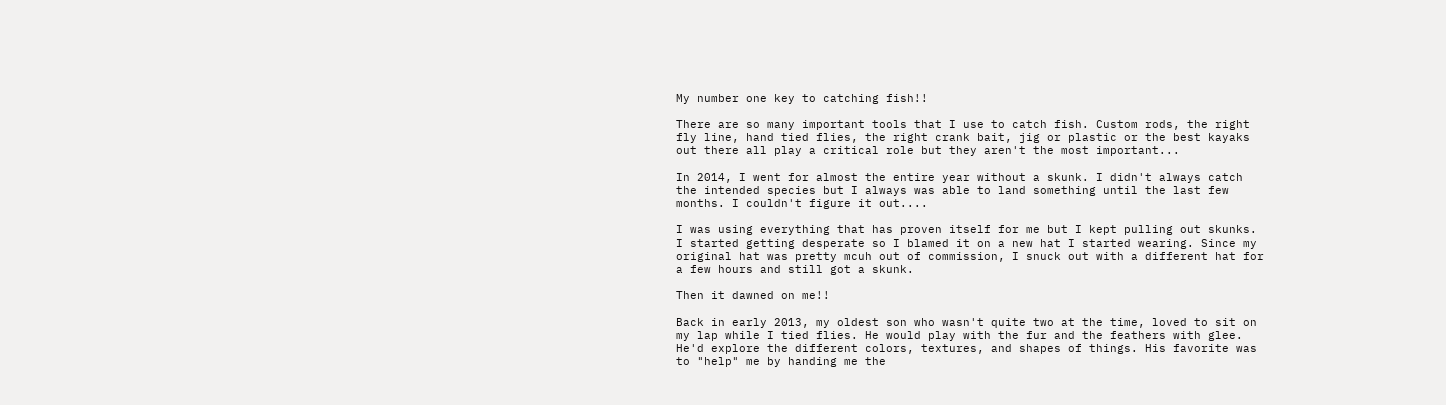My number one key to catching fish!!

There are so many important tools that I use to catch fish. Custom rods, the right fly line, hand tied flies, the right crank bait, jig or plastic or the best kayaks out there all play a critical role but they aren't the most important...

In 2014, I went for almost the entire year without a skunk. I didn't always catch the intended species but I always was able to land something until the last few months. I couldn't figure it out....

I was using everything that has proven itself for me but I kept pulling out skunks. I started getting desperate so I blamed it on a new hat I started wearing. Since my original hat was pretty mcuh out of commission, I snuck out with a different hat for a few hours and still got a skunk.

Then it dawned on me!!

Back in early 2013, my oldest son who wasn't quite two at the time, loved to sit on my lap while I tied flies. He would play with the fur and the feathers with glee. He'd explore the different colors, textures, and shapes of things. His favorite was to "help" me by handing me the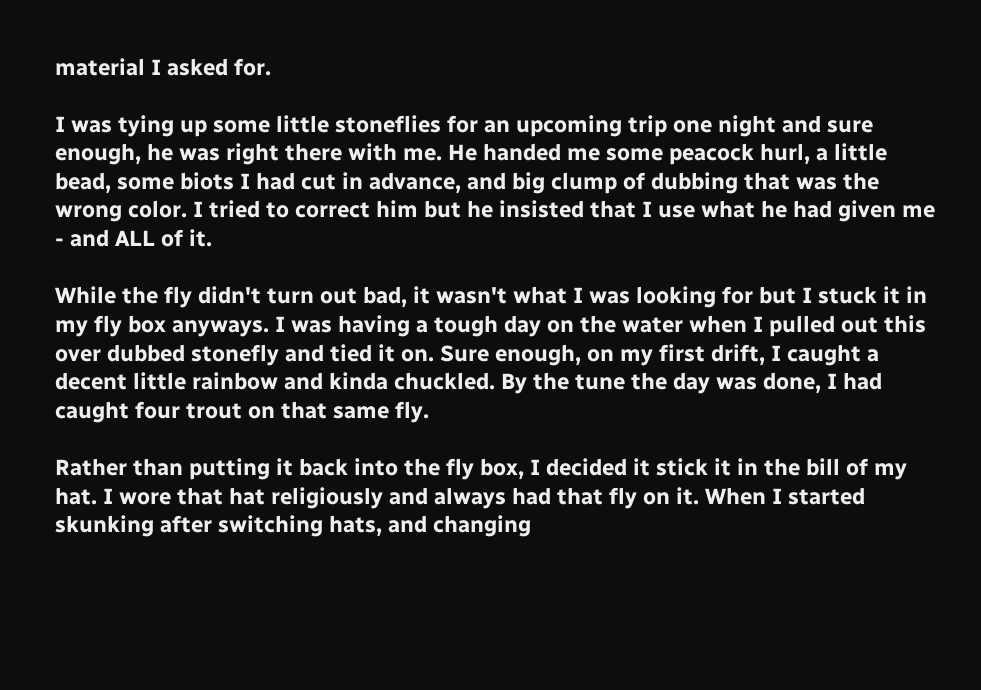material I asked for.

I was tying up some little stoneflies for an upcoming trip one night and sure enough, he was right there with me. He handed me some peacock hurl, a little bead, some biots I had cut in advance, and big clump of dubbing that was the wrong color. I tried to correct him but he insisted that I use what he had given me - and ALL of it.

While the fly didn't turn out bad, it wasn't what I was looking for but I stuck it in my fly box anyways. I was having a tough day on the water when I pulled out this over dubbed stonefly and tied it on. Sure enough, on my first drift, I caught a decent little rainbow and kinda chuckled. By the tune the day was done, I had caught four trout on that same fly.

Rather than putting it back into the fly box, I decided it stick it in the bill of my hat. I wore that hat religiously and always had that fly on it. When I started skunking after switching hats, and changing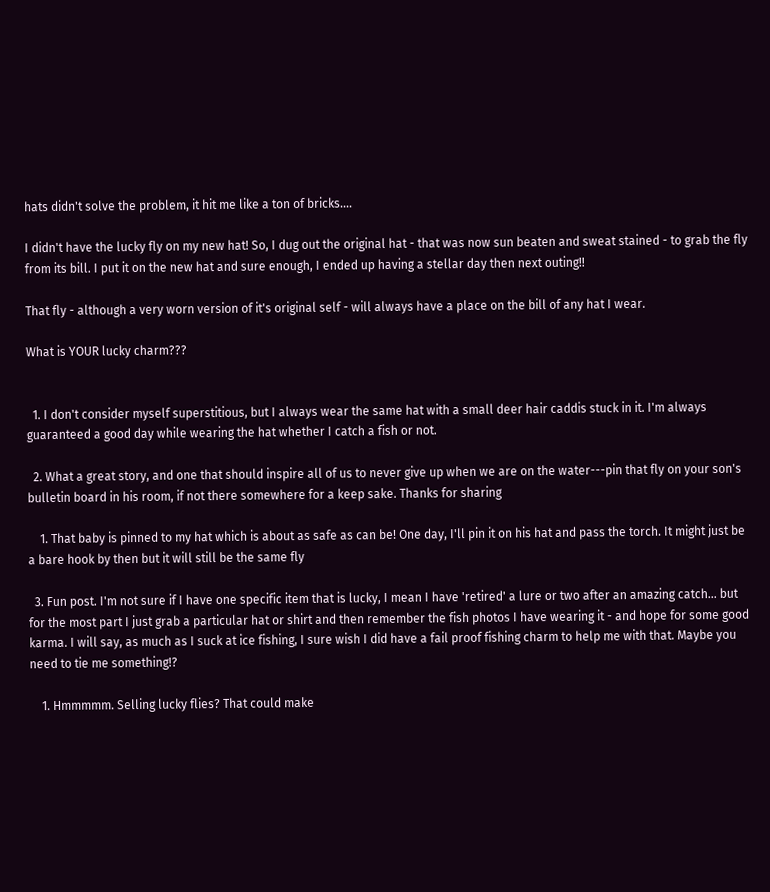hats didn't solve the problem, it hit me like a ton of bricks....

I didn't have the lucky fly on my new hat! So, I dug out the original hat - that was now sun beaten and sweat stained - to grab the fly from its bill. I put it on the new hat and sure enough, I ended up having a stellar day then next outing!!

That fly - although a very worn version of it's original self - will always have a place on the bill of any hat I wear.

What is YOUR lucky charm???


  1. I don't consider myself superstitious, but I always wear the same hat with a small deer hair caddis stuck in it. I'm always guaranteed a good day while wearing the hat whether I catch a fish or not.

  2. What a great story, and one that should inspire all of us to never give up when we are on the water---pin that fly on your son's bulletin board in his room, if not there somewhere for a keep sake. Thanks for sharing

    1. That baby is pinned to my hat which is about as safe as can be! One day, I'll pin it on his hat and pass the torch. It might just be a bare hook by then but it will still be the same fly

  3. Fun post. I'm not sure if I have one specific item that is lucky, I mean I have 'retired' a lure or two after an amazing catch... but for the most part I just grab a particular hat or shirt and then remember the fish photos I have wearing it - and hope for some good karma. I will say, as much as I suck at ice fishing, I sure wish I did have a fail proof fishing charm to help me with that. Maybe you need to tie me something!?

    1. Hmmmmm. Selling lucky flies? That could make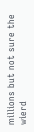millions but not sure the wierd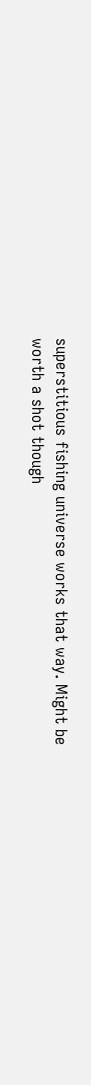superstitious fishing universe works that way. Might be worth a shot though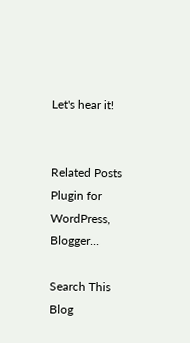Let's hear it!


Related Posts Plugin for WordPress, Blogger...

Search This Blog